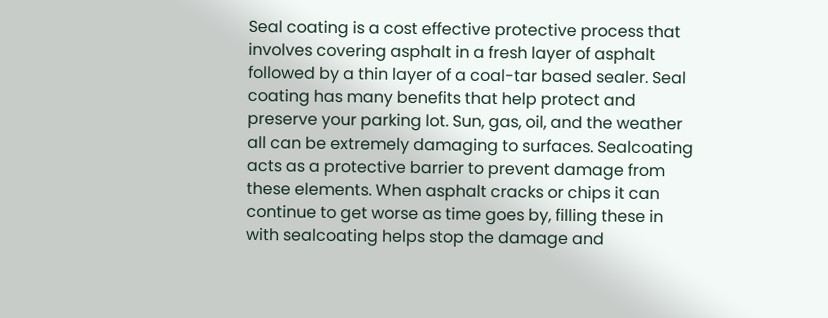Seal coating is a cost effective protective process that involves covering asphalt in a fresh layer of asphalt followed by a thin layer of a coal-tar based sealer. Seal coating has many benefits that help protect and preserve your parking lot. Sun, gas, oil, and the weather all can be extremely damaging to surfaces. Sealcoating acts as a protective barrier to prevent damage from these elements. When asphalt cracks or chips it can continue to get worse as time goes by, filling these in with sealcoating helps stop the damage and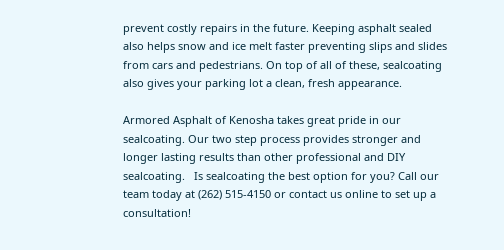prevent costly repairs in the future. Keeping asphalt sealed also helps snow and ice melt faster preventing slips and slides from cars and pedestrians. On top of all of these, sealcoating also gives your parking lot a clean, fresh appearance.

Armored Asphalt of Kenosha takes great pride in our sealcoating. Our two step process provides stronger and longer lasting results than other professional and DIY sealcoating.   Is sealcoating the best option for you? Call our team today at (262) 515-4150 or contact us online to set up a consultation!